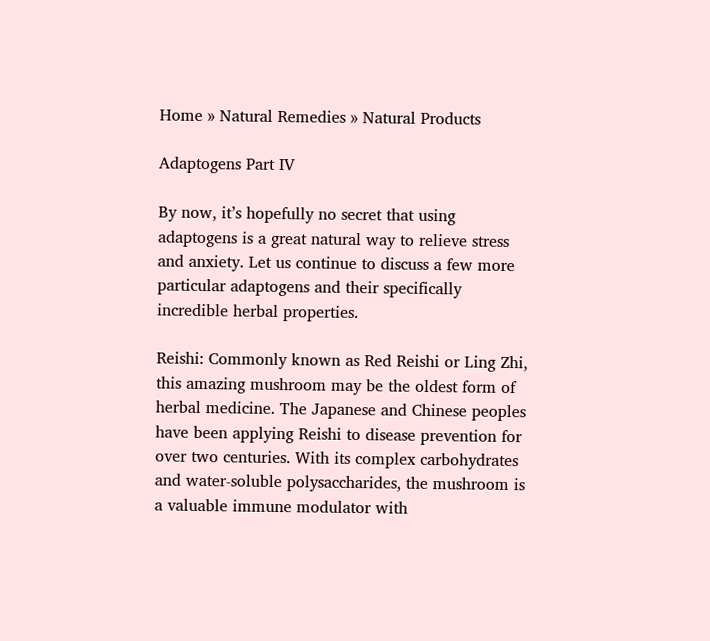Home » Natural Remedies » Natural Products

Adaptogens Part IV

By now, it’s hopefully no secret that using adaptogens is a great natural way to relieve stress and anxiety. Let us continue to discuss a few more particular adaptogens and their specifically incredible herbal properties.

Reishi: Commonly known as Red Reishi or Ling Zhi, this amazing mushroom may be the oldest form of herbal medicine. The Japanese and Chinese peoples have been applying Reishi to disease prevention for over two centuries. With its complex carbohydrates and water-soluble polysaccharides, the mushroom is a valuable immune modulator with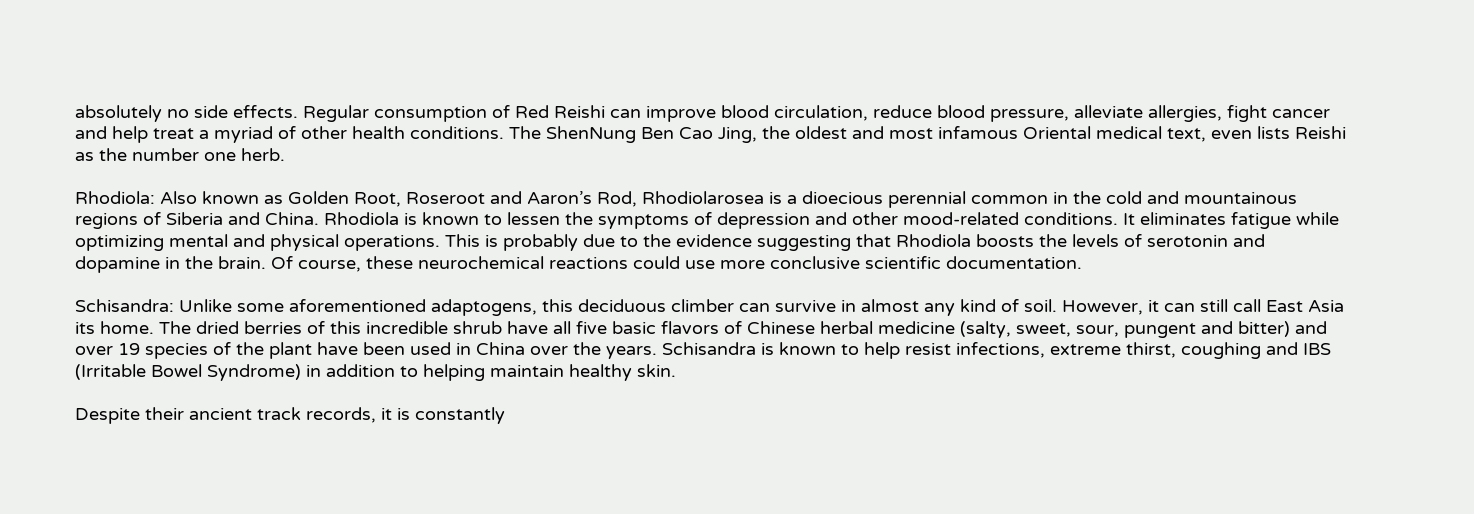absolutely no side effects. Regular consumption of Red Reishi can improve blood circulation, reduce blood pressure, alleviate allergies, fight cancer and help treat a myriad of other health conditions. The ShenNung Ben Cao Jing, the oldest and most infamous Oriental medical text, even lists Reishi as the number one herb.

Rhodiola: Also known as Golden Root, Roseroot and Aaron’s Rod, Rhodiolarosea is a dioecious perennial common in the cold and mountainous regions of Siberia and China. Rhodiola is known to lessen the symptoms of depression and other mood-related conditions. It eliminates fatigue while optimizing mental and physical operations. This is probably due to the evidence suggesting that Rhodiola boosts the levels of serotonin and dopamine in the brain. Of course, these neurochemical reactions could use more conclusive scientific documentation.

Schisandra: Unlike some aforementioned adaptogens, this deciduous climber can survive in almost any kind of soil. However, it can still call East Asia its home. The dried berries of this incredible shrub have all five basic flavors of Chinese herbal medicine (salty, sweet, sour, pungent and bitter) and over 19 species of the plant have been used in China over the years. Schisandra is known to help resist infections, extreme thirst, coughing and IBS (Irritable Bowel Syndrome) in addition to helping maintain healthy skin.

Despite their ancient track records, it is constantly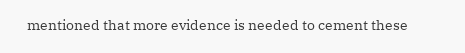mentioned that more evidence is needed to cement these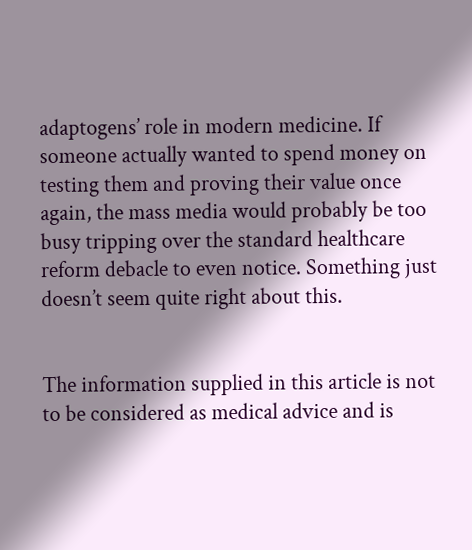adaptogens’ role in modern medicine. If someone actually wanted to spend money on testing them and proving their value once again, the mass media would probably be too busy tripping over the standard healthcare reform debacle to even notice. Something just doesn’t seem quite right about this.


The information supplied in this article is not to be considered as medical advice and is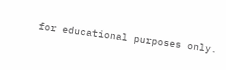for educational purposes only.